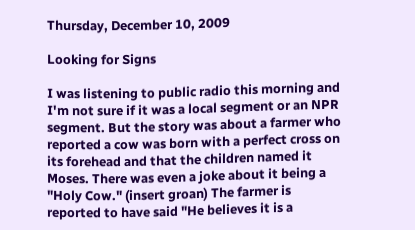Thursday, December 10, 2009

Looking for Signs

I was listening to public radio this morning and I'm not sure if it was a local segment or an NPR segment. But the story was about a farmer who reported a cow was born with a perfect cross on its forehead and that the children named it Moses. There was even a joke about it being a "Holy Cow." (insert groan) The farmer is reported to have said "He believes it is a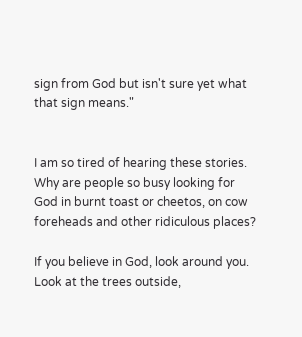sign from God but isn't sure yet what that sign means."


I am so tired of hearing these stories. Why are people so busy looking for God in burnt toast or cheetos, on cow foreheads and other ridiculous places?

If you believe in God, look around you. Look at the trees outside,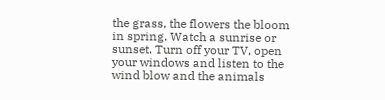the grass, the flowers the bloom in spring. Watch a sunrise or sunset. Turn off your TV, open your windows and listen to the wind blow and the animals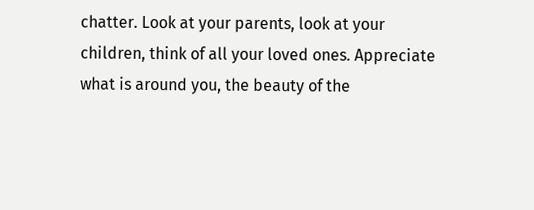chatter. Look at your parents, look at your children, think of all your loved ones. Appreciate what is around you, the beauty of the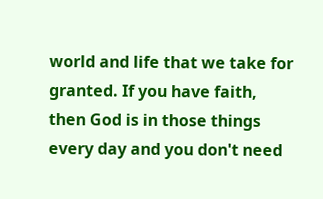world and life that we take for granted. If you have faith, then God is in those things every day and you don't need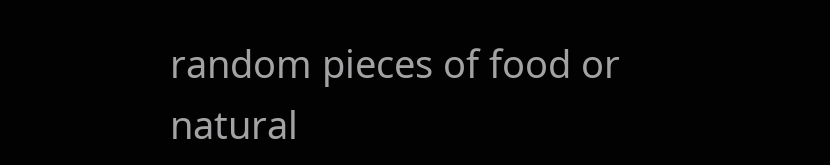random pieces of food or natural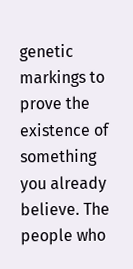genetic markings to prove the existence of something you already believe. The people who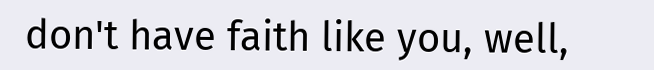don't have faith like you, well,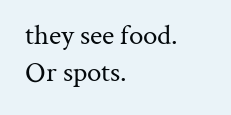they see food. Or spots.